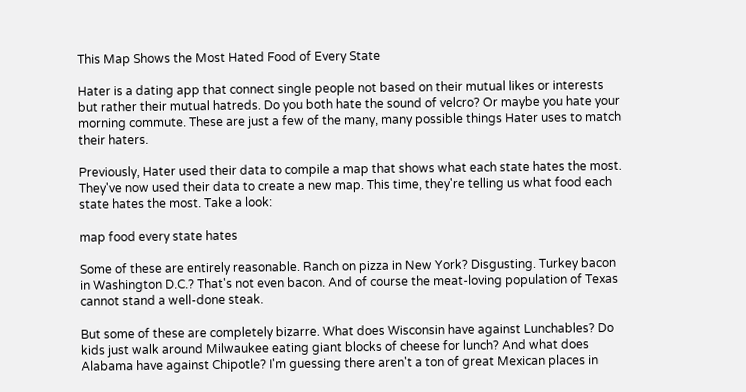This Map Shows the Most Hated Food of Every State

Hater is a dating app that connect single people not based on their mutual likes or interests but rather their mutual hatreds. Do you both hate the sound of velcro? Or maybe you hate your morning commute. These are just a few of the many, many possible things Hater uses to match their haters.

Previously, Hater used their data to compile a map that shows what each state hates the most. They've now used their data to create a new map. This time, they're telling us what food each state hates the most. Take a look:

map food every state hates

Some of these are entirely reasonable. Ranch on pizza in New York? Disgusting. Turkey bacon in Washington D.C.? That's not even bacon. And of course the meat-loving population of Texas cannot stand a well-done steak.

But some of these are completely bizarre. What does Wisconsin have against Lunchables? Do kids just walk around Milwaukee eating giant blocks of cheese for lunch? And what does Alabama have against Chipotle? I'm guessing there aren't a ton of great Mexican places in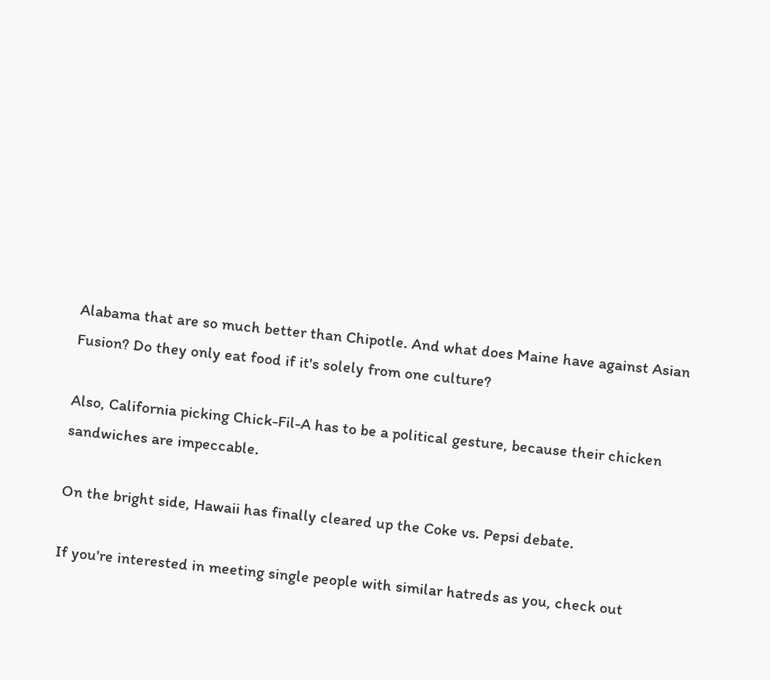Alabama that are so much better than Chipotle. And what does Maine have against Asian Fusion? Do they only eat food if it's solely from one culture?

Also, California picking Chick-Fil-A has to be a political gesture, because their chicken sandwiches are impeccable.

On the bright side, Hawaii has finally cleared up the Coke vs. Pepsi debate.

If you're interested in meeting single people with similar hatreds as you, check out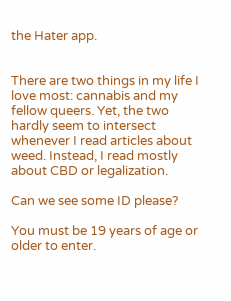the Hater app.


There are two things in my life I love most: cannabis and my fellow queers. Yet, the two hardly seem to intersect whenever I read articles about weed. Instead, I read mostly about CBD or legalization.

Can we see some ID please?

You must be 19 years of age or older to enter.